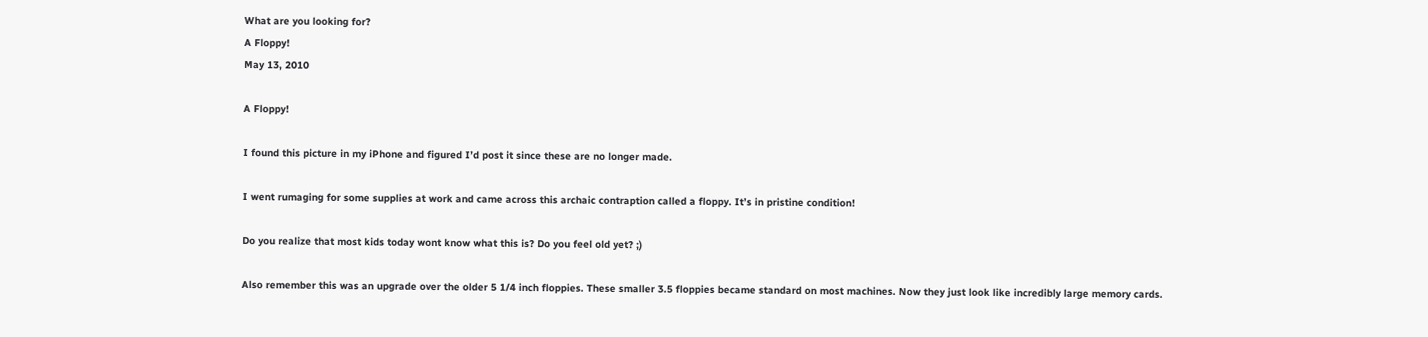What are you looking for?
A Floppy!
May 13, 2010

A Floppy!

I found this picture in my iPhone and figured I’d post it since these are no longer made.

I went rumaging for some supplies at work and came across this archaic contraption called a floppy. It’s in pristine condition!

Do you realize that most kids today wont know what this is? Do you feel old yet? ;)

Also remember this was an upgrade over the older 5 1/4 inch floppies. These smaller 3.5 floppies became standard on most machines. Now they just look like incredibly large memory cards.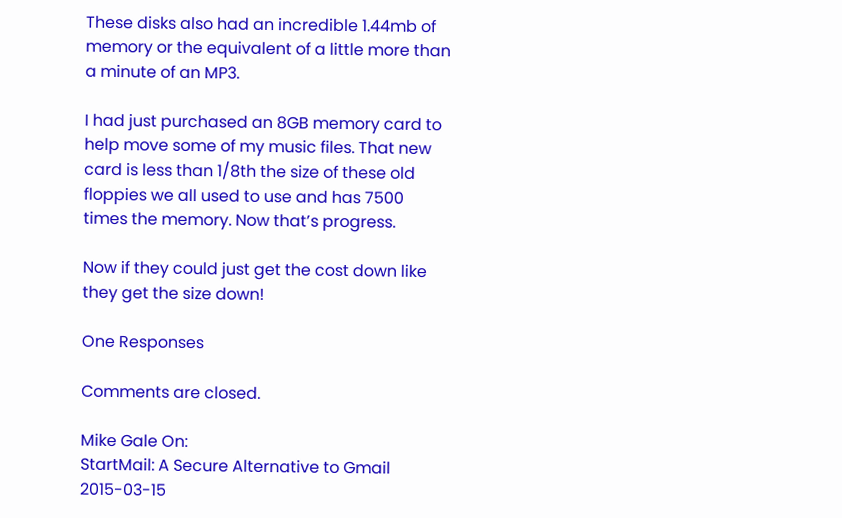These disks also had an incredible 1.44mb of memory or the equivalent of a little more than a minute of an MP3.

I had just purchased an 8GB memory card to help move some of my music files. That new card is less than 1/8th the size of these old floppies we all used to use and has 7500 times the memory. Now that’s progress.

Now if they could just get the cost down like they get the size down!

One Responses

Comments are closed.

Mike Gale On:
StartMail: A Secure Alternative to Gmail
2015-03-15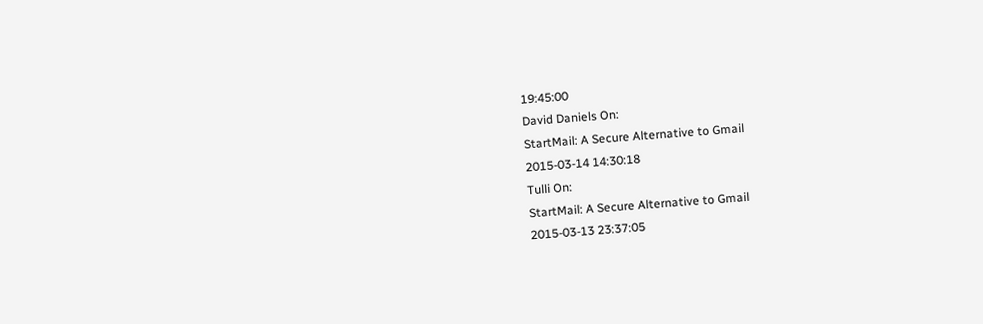19:45:00
David Daniels On:
StartMail: A Secure Alternative to Gmail
2015-03-14 14:30:18
Tulli On:
StartMail: A Secure Alternative to Gmail
2015-03-13 23:37:05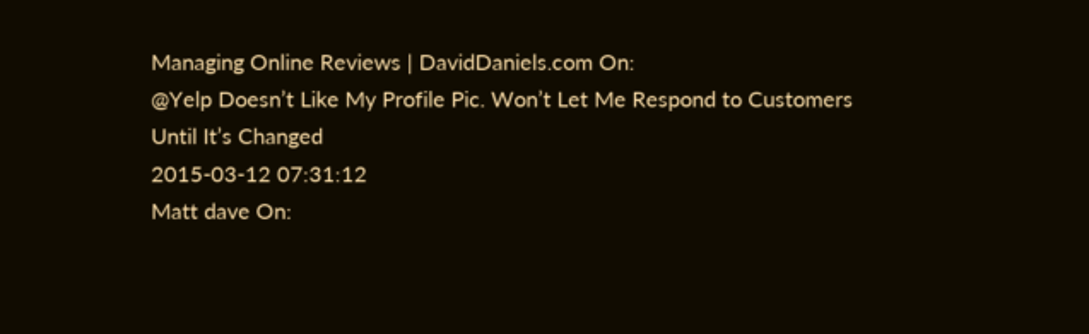Managing Online Reviews | DavidDaniels.com On:
@Yelp Doesn’t Like My Profile Pic. Won’t Let Me Respond to Customers Until It’s Changed
2015-03-12 07:31:12
Matt dave On: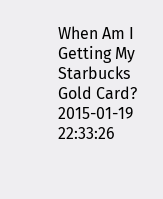When Am I Getting My Starbucks Gold Card?
2015-01-19 22:33:26